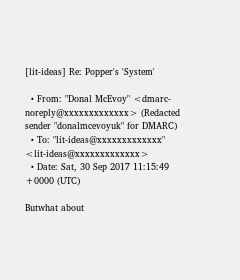[lit-ideas] Re: Popper's 'System'

  • From: "Donal McEvoy" <dmarc-noreply@xxxxxxxxxxxxx> (Redacted sender "donalmcevoyuk" for DMARC)
  • To: "lit-ideas@xxxxxxxxxxxxx" <lit-ideas@xxxxxxxxxxxxx>
  • Date: Sat, 30 Sep 2017 11:15:49 +0000 (UTC)

Butwhat about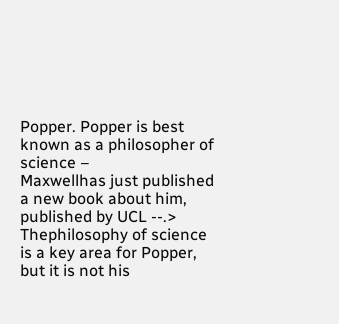Popper. Popper is best known as a philosopher of science –
Maxwellhas just published a new book about him, published by UCL --.>
Thephilosophy of science is a key area for Popper, but it is not his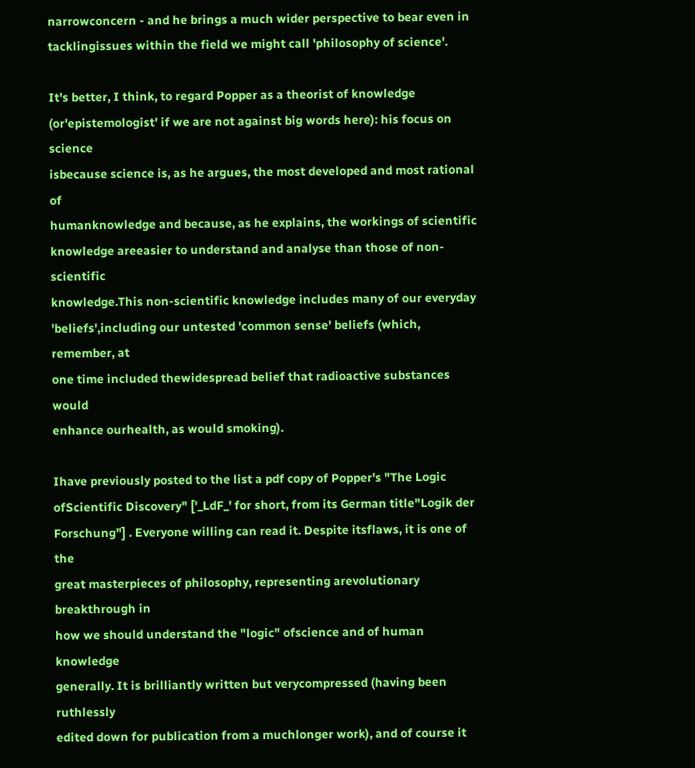narrowconcern - and he brings a much wider perspective to bear even in
tacklingissues within the field we might call 'philosophy of science'.

It's better, I think, to regard Popper as a theorist of knowledge
(or'epistemologist' if we are not against big words here): his focus on science
isbecause science is, as he argues, the most developed and most rational of
humanknowledge and because, as he explains, the workings of scientific
knowledge areeasier to understand and analyse than those of non-scientific
knowledge.This non-scientific knowledge includes many of our everyday
'beliefs',including our untested 'common sense' beliefs (which, remember, at
one time included thewidespread belief that radioactive substances would
enhance ourhealth, as would smoking).

Ihave previously posted to the list a pdf copy of Popper's "The Logic
ofScientific Discovery" ['_LdF_' for short, from its German title"Logik der
Forschung"] . Everyone willing can read it. Despite itsflaws, it is one of the
great masterpieces of philosophy, representing arevolutionary breakthrough in
how we should understand the "logic" ofscience and of human knowledge
generally. It is brilliantly written but verycompressed (having been ruthlessly
edited down for publication from a muchlonger work), and of course it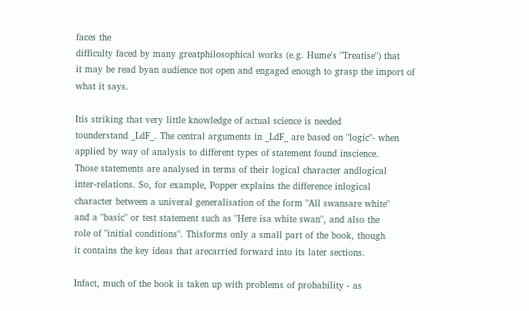faces the
difficulty faced by many greatphilosophical works (e.g. Hume's "Treatise") that
it may be read byan audience not open and engaged enough to grasp the import of
what it says.

Itis striking that very little knowledge of actual science is needed
tounderstand _LdF_. The central arguments in _LdF_ are based on "logic"- when
applied by way of analysis to different types of statement found inscience.
Those statements are analysed in terms of their logical character andlogical
inter-relations. So, for example, Popper explains the difference inlogical
character between a univeral generalisation of the form "All swansare white"
and a "basic" or test statement such as "Here isa white swan", and also the
role of "initial conditions". Thisforms only a small part of the book, though
it contains the key ideas that arecarried forward into its later sections.

Infact, much of the book is taken up with problems of probability - as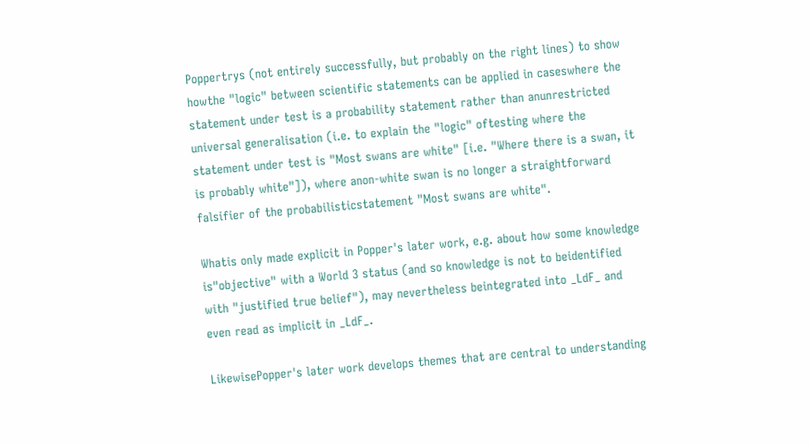Poppertrys (not entirely successfully, but probably on the right lines) to show
howthe "logic" between scientific statements can be applied in caseswhere the
statement under test is a probability statement rather than anunrestricted
universal generalisation (i.e. to explain the "logic" oftesting where the
statement under test is "Most swans are white" [i.e. "Where there is a swan, it
is probably white"]), where anon-white swan is no longer a straightforward
falsifier of the probabilisticstatement "Most swans are white".

Whatis only made explicit in Popper's later work, e.g. about how some knowledge
is"objective" with a World 3 status (and so knowledge is not to beidentified
with "justified true belief"), may nevertheless beintegrated into _LdF_ and
even read as implicit in _LdF_.

LikewisePopper's later work develops themes that are central to understanding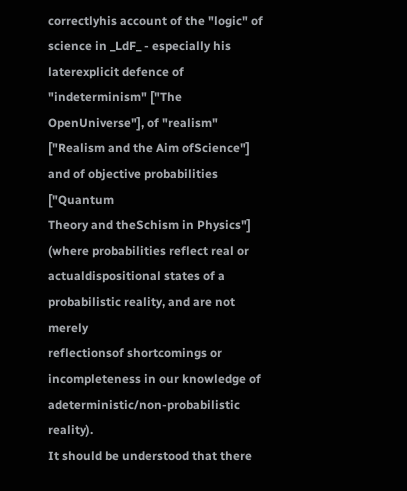correctlyhis account of the "logic" of science in _LdF_ - especially his
laterexplicit defence of "indeterminism" ["The OpenUniverse"], of "realism"
["Realism and the Aim ofScience"] and of objective probabilities ["Quantum
Theory and theSchism in Physics"] (where probabilities reflect real or
actualdispositional states of a probabilistic reality, and are not merely
reflectionsof shortcomings or incompleteness in our knowledge of
adeterministic/non-probabilistic reality).
It should be understood that there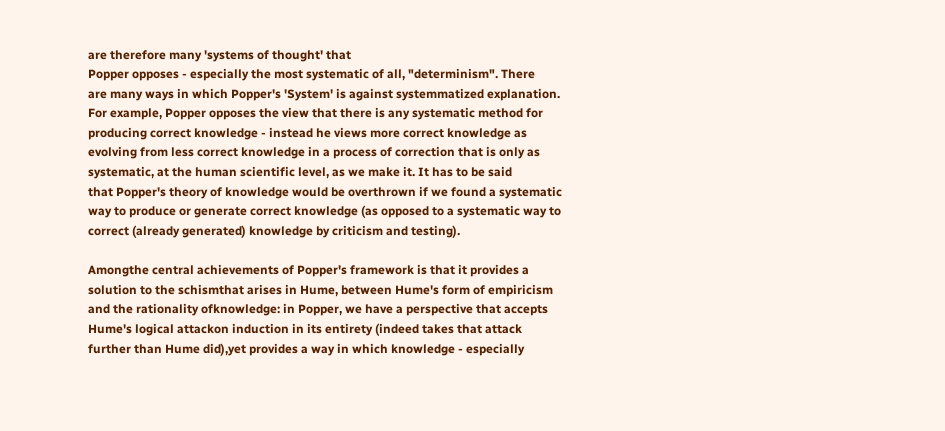are therefore many 'systems of thought' that
Popper opposes - especially the most systematic of all, "determinism". There
are many ways in which Popper's 'System' is against systemmatized explanation.
For example, Popper opposes the view that there is any systematic method for
producing correct knowledge - instead he views more correct knowledge as
evolving from less correct knowledge in a process of correction that is only as
systematic, at the human scientific level, as we make it. It has to be said
that Popper's theory of knowledge would be overthrown if we found a systematic
way to produce or generate correct knowledge (as opposed to a systematic way to
correct (already generated) knowledge by criticism and testing).

Amongthe central achievements of Popper's framework is that it provides a
solution to the schismthat arises in Hume, between Hume's form of empiricism
and the rationality ofknowledge: in Popper, we have a perspective that accepts
Hume's logical attackon induction in its entirety (indeed takes that attack
further than Hume did),yet provides a way in which knowledge - especially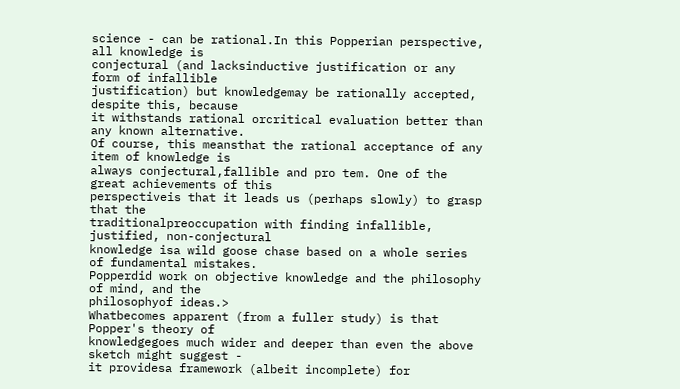science - can be rational.In this Popperian perspective, all knowledge is
conjectural (and lacksinductive justification or any form of infallible
justification) but knowledgemay be rationally accepted, despite this, because
it withstands rational orcritical evaluation better than any known alternative.
Of course, this meansthat the rational acceptance of any item of knowledge is
always conjectural,fallible and pro tem. One of the great achievements of this
perspectiveis that it leads us (perhaps slowly) to grasp that the
traditionalpreoccupation with finding infallible, justified, non-conjectural
knowledge isa wild goose chase based on a whole series of fundamental mistakes.
Popperdid work on objective knowledge and the philosophy of mind, and the
philosophyof ideas.>
Whatbecomes apparent (from a fuller study) is that Popper's theory of
knowledgegoes much wider and deeper than even the above sketch might suggest -
it providesa framework (albeit incomplete) for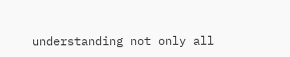understanding not only all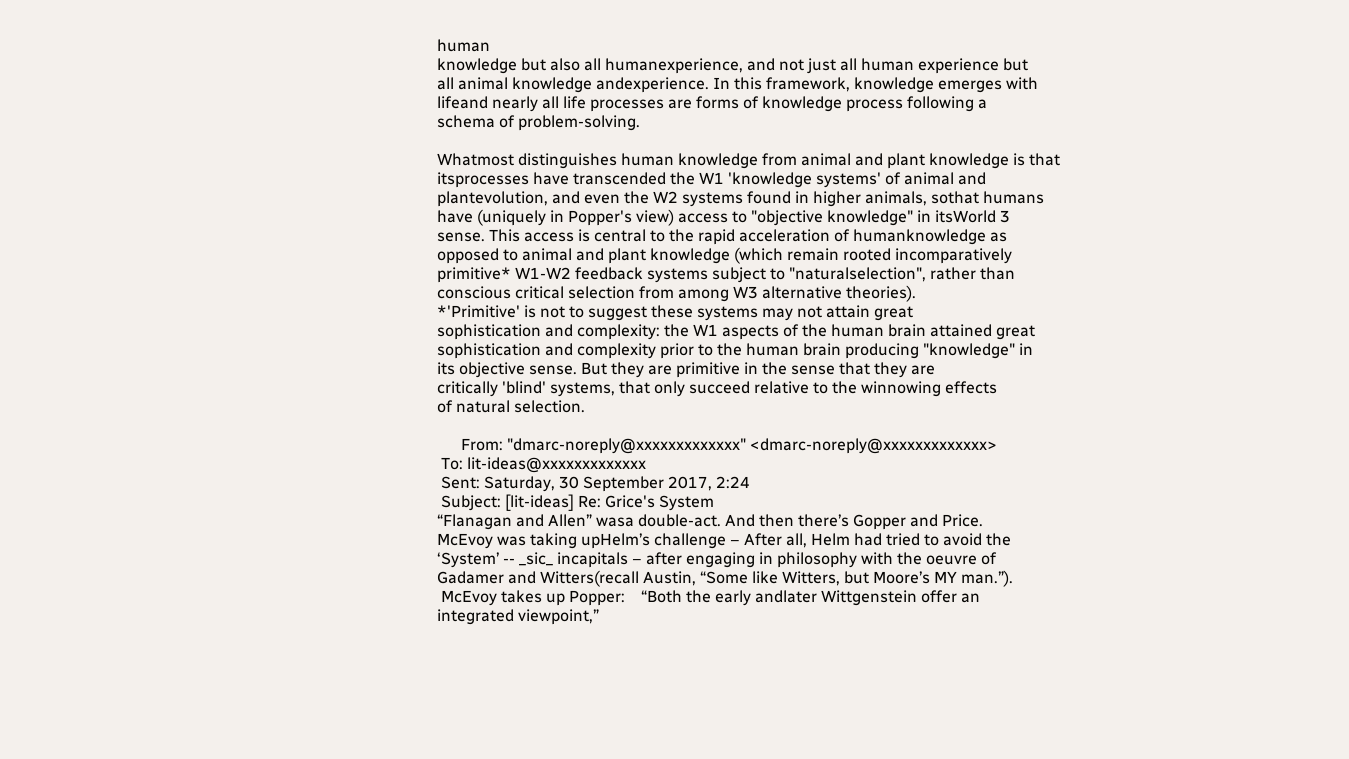human
knowledge but also all humanexperience, and not just all human experience but
all animal knowledge andexperience. In this framework, knowledge emerges with
lifeand nearly all life processes are forms of knowledge process following a
schema of problem-solving.

Whatmost distinguishes human knowledge from animal and plant knowledge is that
itsprocesses have transcended the W1 'knowledge systems' of animal and
plantevolution, and even the W2 systems found in higher animals, sothat humans
have (uniquely in Popper's view) access to "objective knowledge" in itsWorld 3
sense. This access is central to the rapid acceleration of humanknowledge as
opposed to animal and plant knowledge (which remain rooted incomparatively
primitive* W1-W2 feedback systems subject to "naturalselection", rather than
conscious critical selection from among W3 alternative theories).
*'Primitive' is not to suggest these systems may not attain great
sophistication and complexity: the W1 aspects of the human brain attained great
sophistication and complexity prior to the human brain producing "knowledge" in
its objective sense. But they are primitive in the sense that they are
critically 'blind' systems, that only succeed relative to the winnowing effects
of natural selection.

      From: "dmarc-noreply@xxxxxxxxxxxxx" <dmarc-noreply@xxxxxxxxxxxxx>
 To: lit-ideas@xxxxxxxxxxxxx
 Sent: Saturday, 30 September 2017, 2:24
 Subject: [lit-ideas] Re: Grice's System
“Flanagan and Allen” wasa double-act. And then there’s Gopper and Price.
McEvoy was taking upHelm’s challenge – After all, Helm had tried to avoid the
‘System’ -- _sic_ incapitals – after engaging in philosophy with the oeuvre of
Gadamer and Witters(recall Austin, “Some like Witters, but Moore’s MY man.”).
 McEvoy takes up Popper:    “Both the early andlater Wittgenstein offer an
integrated viewpoint,”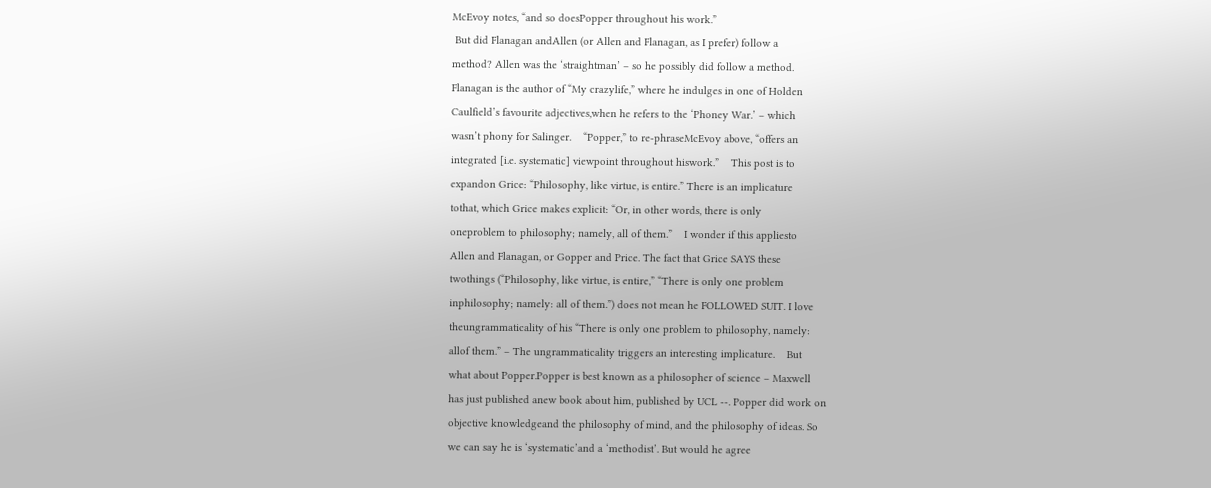McEvoy notes, “and so doesPopper throughout his work.”
 But did Flanagan andAllen (or Allen and Flanagan, as I prefer) follow a
method? Allen was the ‘straightman’ – so he possibly did follow a method.
Flanagan is the author of “My crazylife,” where he indulges in one of Holden
Caulfield’s favourite adjectives,when he refers to the ‘Phoney War.’ – which
wasn’t phony for Salinger.    “Popper,” to re-phraseMcEvoy above, “offers an
integrated [i.e. systematic] viewpoint throughout hiswork.”    This post is to
expandon Grice: “Philosophy, like virtue, is entire.” There is an implicature
tothat, which Grice makes explicit: “Or, in other words, there is only
oneproblem to philosophy; namely, all of them.”    I wonder if this appliesto
Allen and Flanagan, or Gopper and Price. The fact that Grice SAYS these
twothings (“Philosophy, like virtue, is entire,” “There is only one problem
inphilosophy; namely: all of them.”) does not mean he FOLLOWED SUIT. I love
theungrammaticality of his “There is only one problem to philosophy, namely:
allof them.” – The ungrammaticality triggers an interesting implicature.    But
what about Popper.Popper is best known as a philosopher of science – Maxwell
has just published anew book about him, published by UCL --. Popper did work on
objective knowledgeand the philosophy of mind, and the philosophy of ideas. So
we can say he is ‘systematic’and a ‘methodist’. But would he agree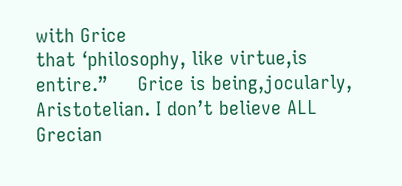with Grice
that ‘philosophy, like virtue,is entire.”     Grice is being,jocularly,
Aristotelian. I don’t believe ALL Grecian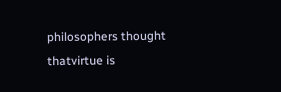philosophers thought thatvirtue is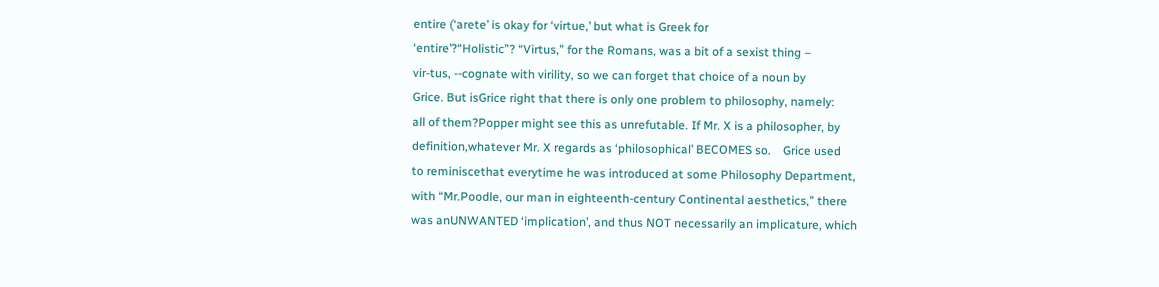entire (‘arete’ is okay for ‘virtue,’ but what is Greek for
‘entire’?“Holistic”? “Virtus,” for the Romans, was a bit of a sexist thing –
vir-tus, --cognate with virility, so we can forget that choice of a noun by
Grice. But isGrice right that there is only one problem to philosophy, namely:
all of them?Popper might see this as unrefutable. If Mr. X is a philosopher, by
definition,whatever Mr. X regards as ‘philosophical’ BECOMES so.    Grice used
to reminiscethat everytime he was introduced at some Philosophy Department,
with “Mr.Poodle, our man in eighteenth-century Continental aesthetics,” there
was anUNWANTED ‘implication’, and thus NOT necessarily an implicature, which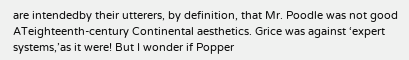are intendedby their utterers, by definition, that Mr. Poodle was not good
ATeighteenth-century Continental aesthetics. Grice was against ‘expert
systems,’as it were! But I wonder if Popper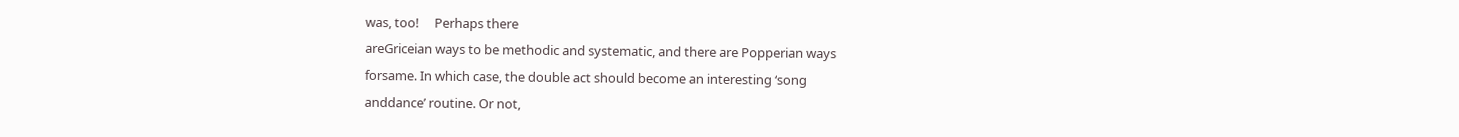was, too!     Perhaps there
areGriceian ways to be methodic and systematic, and there are Popperian ways
forsame. In which case, the double act should become an interesting ‘song
anddance’ routine. Or not,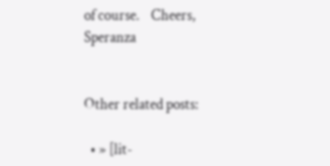of course.    Cheers,    Speranza


Other related posts:

  • » [lit-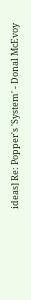ideas] Re: Popper's 'System' - Donal McEvoy